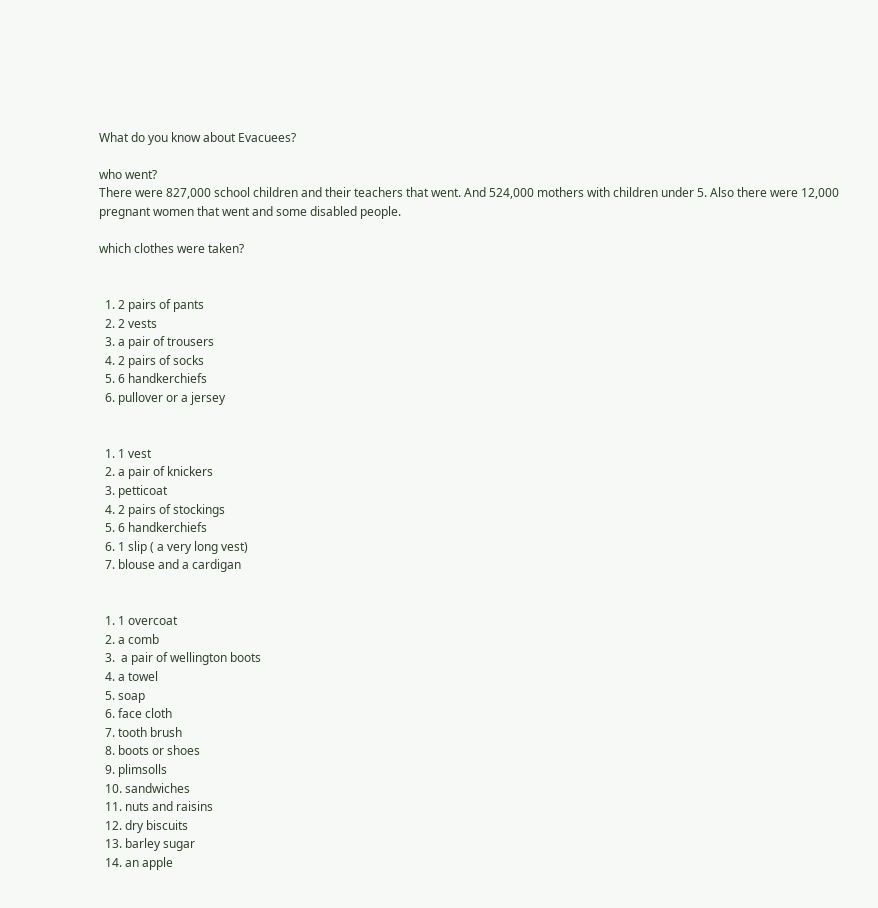What do you know about Evacuees?

who went?
There were 827,000 school children and their teachers that went. And 524,000 mothers with children under 5. Also there were 12,000 pregnant women that went and some disabled people.

which clothes were taken?


  1. 2 pairs of pants
  2. 2 vests
  3. a pair of trousers
  4. 2 pairs of socks
  5. 6 handkerchiefs
  6. pullover or a jersey


  1. 1 vest
  2. a pair of knickers
  3. petticoat
  4. 2 pairs of stockings
  5. 6 handkerchiefs
  6. 1 slip ( a very long vest)
  7. blouse and a cardigan


  1. 1 overcoat
  2. a comb
  3.  a pair of wellington boots
  4. a towel
  5. soap
  6. face cloth
  7. tooth brush
  8. boots or shoes
  9. plimsolls
  10. sandwiches
  11. nuts and raisins
  12. dry biscuits
  13. barley sugar
  14. an apple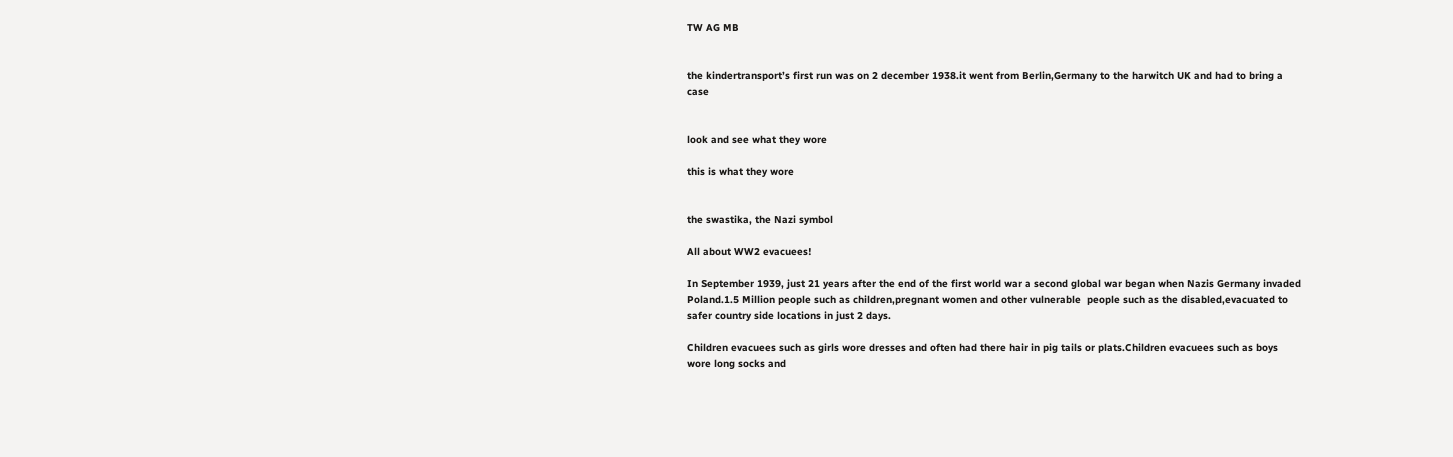TW AG MB


the kindertransport’s first run was on 2 december 1938.it went from Berlin,Germany to the harwitch UK and had to bring a case


look and see what they wore

this is what they wore


the swastika, the Nazi symbol

All about WW2 evacuees!

In September 1939, just 21 years after the end of the first world war a second global war began when Nazis Germany invaded Poland.1.5 Million people such as children,pregnant women and other vulnerable  people such as the disabled,evacuated to safer country side locations in just 2 days.

Children evacuees such as girls wore dresses and often had there hair in pig tails or plats.Children evacuees such as boys wore long socks and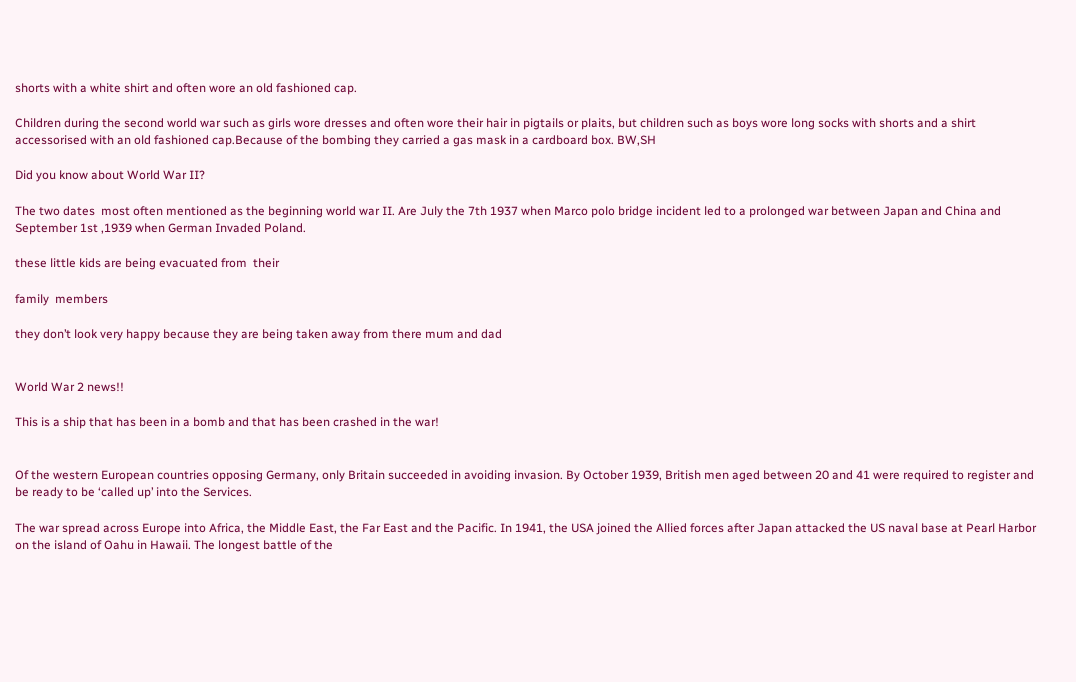shorts with a white shirt and often wore an old fashioned cap.

Children during the second world war such as girls wore dresses and often wore their hair in pigtails or plaits, but children such as boys wore long socks with shorts and a shirt accessorised with an old fashioned cap.Because of the bombing they carried a gas mask in a cardboard box. BW,SH

Did you know about World War II?

The two dates  most often mentioned as the beginning world war II. Are July the 7th 1937 when Marco polo bridge incident led to a prolonged war between Japan and China and September 1st ,1939 when German Invaded Poland.

these little kids are being evacuated from  their

family  members

they don’t look very happy because they are being taken away from there mum and dad


World War 2 news!!

This is a ship that has been in a bomb and that has been crashed in the war!


Of the western European countries opposing Germany, only Britain succeeded in avoiding invasion. By October 1939, British men aged between 20 and 41 were required to register and be ready to be ‘called up’ into the Services.

The war spread across Europe into Africa, the Middle East, the Far East and the Pacific. In 1941, the USA joined the Allied forces after Japan attacked the US naval base at Pearl Harbor on the island of Oahu in Hawaii. The longest battle of the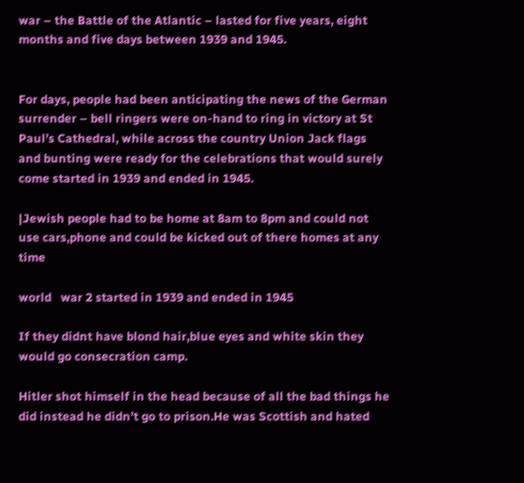war – the Battle of the Atlantic – lasted for five years, eight months and five days between 1939 and 1945.


For days, people had been anticipating the news of the German surrender – bell ringers were on-hand to ring in victory at St Paul’s Cathedral, while across the country Union Jack flags and bunting were ready for the celebrations that would surely come started in 1939 and ended in 1945.

|Jewish people had to be home at 8am to 8pm and could not use cars,phone and could be kicked out of there homes at any time

world   war 2 started in 1939 and ended in 1945

If they didnt have blond hair,blue eyes and white skin they would go consecration camp.

Hitler shot himself in the head because of all the bad things he did instead he didn’t go to prison.He was Scottish and hated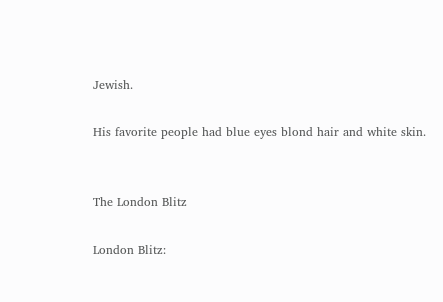Jewish.

His favorite people had blue eyes blond hair and white skin.


The London Blitz

London Blitz: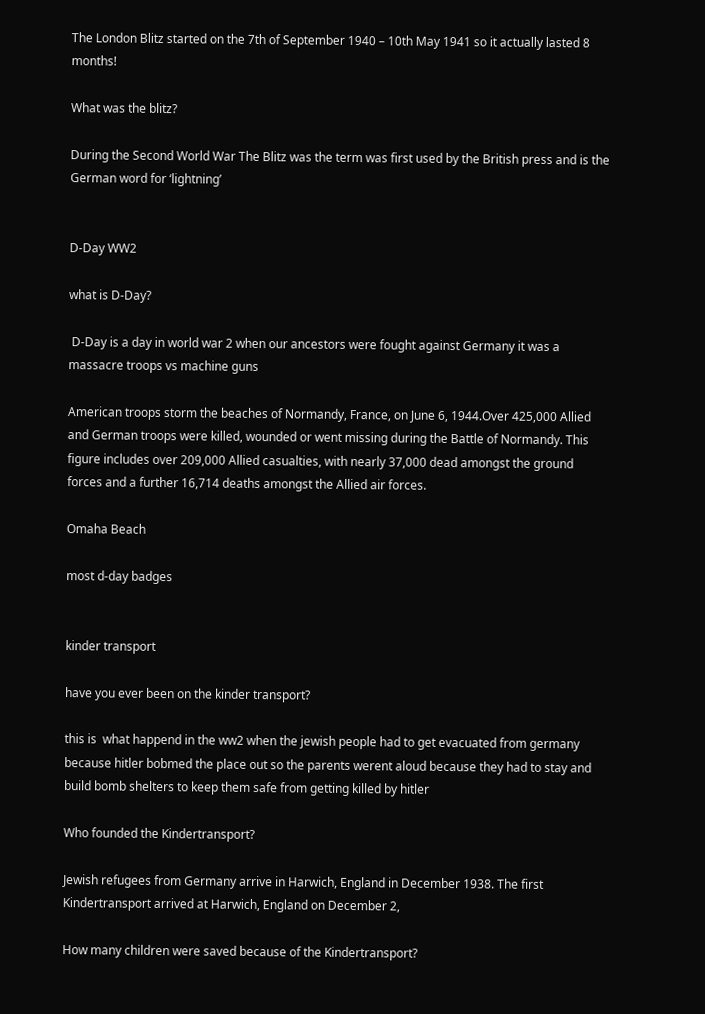The London Blitz started on the 7th of September 1940 – 10th May 1941 so it actually lasted 8 months!

What was the blitz?

During the Second World War The Blitz was the term was first used by the British press and is the German word for ‘lightning’


D-Day WW2

what is D-Day?

 D-Day is a day in world war 2 when our ancestors were fought against Germany it was a massacre troops vs machine guns

American troops storm the beaches of Normandy, France, on June 6, 1944.Over 425,000 Allied and German troops were killed, wounded or went missing during the Battle of Normandy. This figure includes over 209,000 Allied casualties, with nearly 37,000 dead amongst the ground forces and a further 16,714 deaths amongst the Allied air forces.

Omaha Beach

most d-day badges


kinder transport

have you ever been on the kinder transport?

this is  what happend in the ww2 when the jewish people had to get evacuated from germany because hitler bobmed the place out so the parents werent aloud because they had to stay and build bomb shelters to keep them safe from getting killed by hitler

Who founded the Kindertransport?

Jewish refugees from Germany arrive in Harwich, England in December 1938. The first Kindertransport arrived at Harwich, England on December 2,

How many children were saved because of the Kindertransport?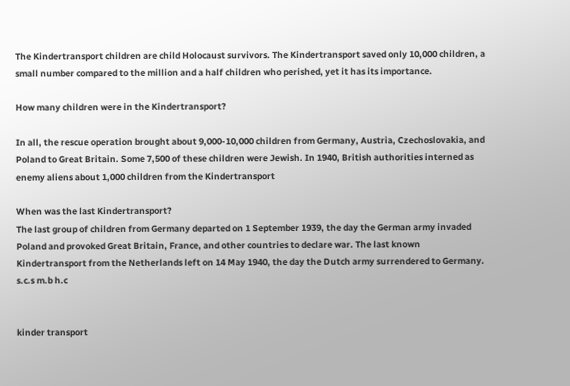The Kindertransport children are child Holocaust survivors. The Kindertransport saved only 10,000 children, a small number compared to the million and a half children who perished, yet it has its importance.

How many children were in the Kindertransport?

In all, the rescue operation brought about 9,000-10,000 children from Germany, Austria, Czechoslovakia, and Poland to Great Britain. Some 7,500 of these children were Jewish. In 1940, British authorities interned as enemy aliens about 1,000 children from the Kindertransport

When was the last Kindertransport?
The last group of children from Germany departed on 1 September 1939, the day the German army invaded Poland and provoked Great Britain, France, and other countries to declare war. The last known Kindertransport from the Netherlands left on 14 May 1940, the day the Dutch army surrendered to Germany.
s.c.s m.b h.c


kinder transport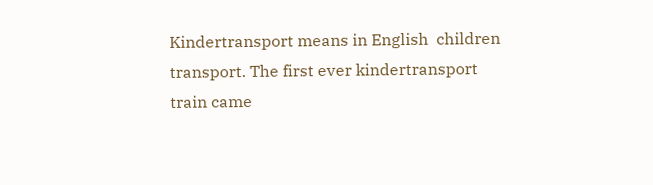Kindertransport means in English  children transport. The first ever kindertransport train came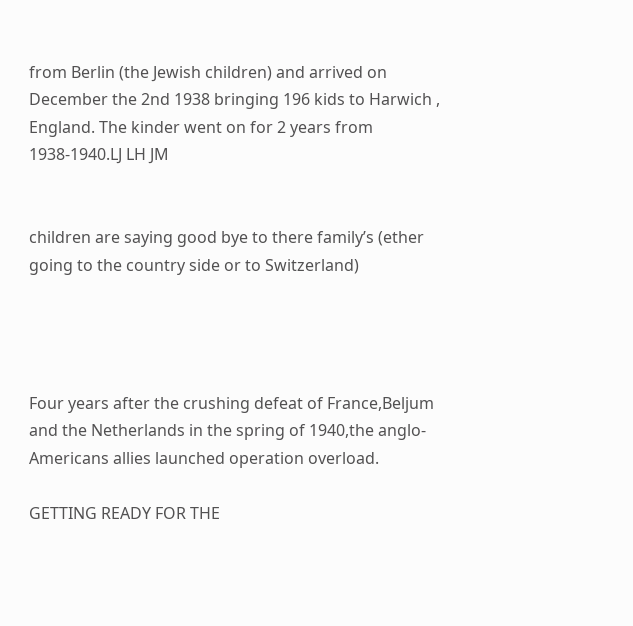from Berlin (the Jewish children) and arrived on December the 2nd 1938 bringing 196 kids to Harwich , England. The kinder went on for 2 years from 1938-1940.LJ LH JM


children are saying good bye to there family’s (ether going to the country side or to Switzerland)




Four years after the crushing defeat of France,Beljum and the Netherlands in the spring of 1940,the anglo-Americans allies launched operation overload.

GETTING READY FOR THE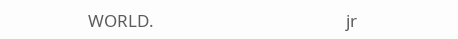WORLD.                                                jr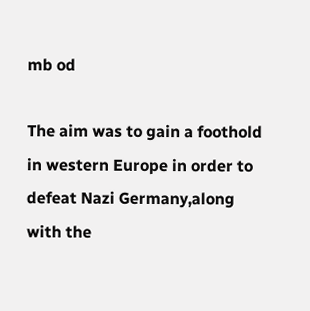mb od

The aim was to gain a foothold in western Europe in order to defeat Nazi Germany,along with the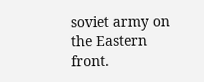soviet army on the Eastern front.